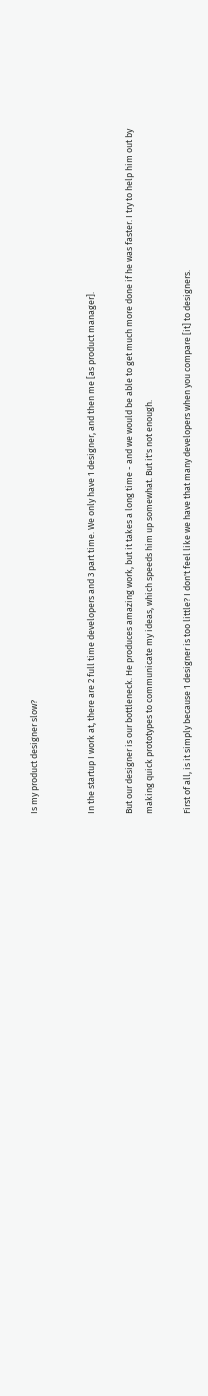Is my product designer slow?


In the startup I work at, there are 2 full time developers and 3 part time. We only have 1 designer, and then me [as product manager].

But our designer is our bottleneck. He produces amazing work, but it takes a long time - and we would be able to get much more done if he was faster. I try to help him out by making quick prototypes to communicate my ideas, which speeds him up somewhat. But it's not enough.

First of all, is it simply because 1 designer is too little? I don't feel like we have that many developers when you compare [it] to designers.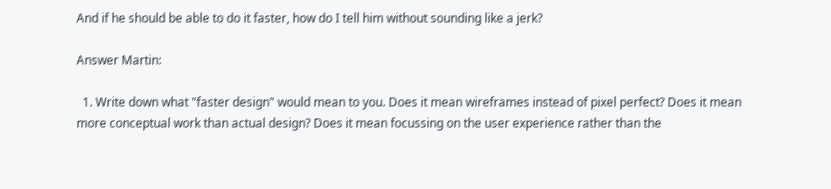And if he should be able to do it faster, how do I tell him without sounding like a jerk?

Answer Martin:

  1. Write down what "faster design" would mean to you. Does it mean wireframes instead of pixel perfect? Does it mean more conceptual work than actual design? Does it mean focussing on the user experience rather than the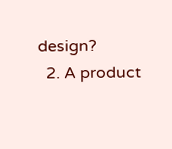design?
  2. A product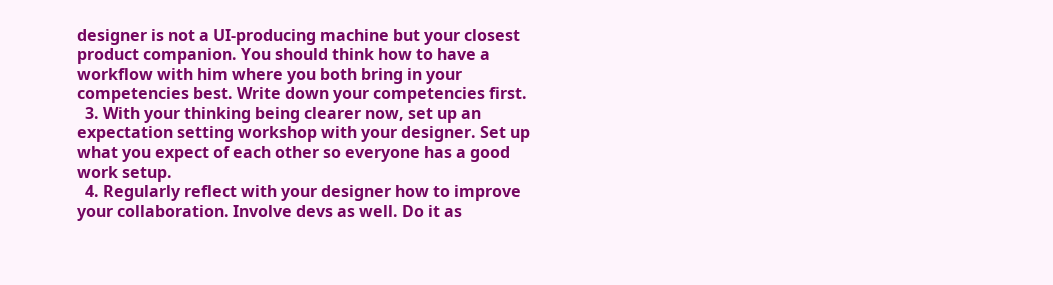designer is not a UI-producing machine but your closest product companion. You should think how to have a workflow with him where you both bring in your competencies best. Write down your competencies first.
  3. With your thinking being clearer now, set up an expectation setting workshop with your designer. Set up what you expect of each other so everyone has a good work setup.
  4. Regularly reflect with your designer how to improve your collaboration. Involve devs as well. Do it as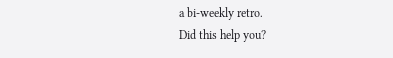a bi-weekly retro.
Did this help you?